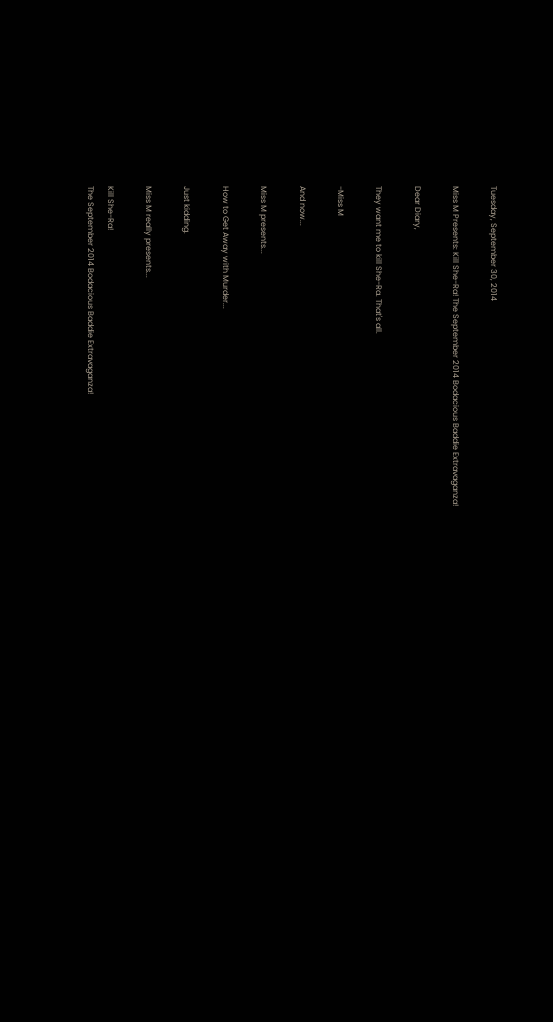Tuesday, September 30, 2014

Miss M Presents: Kill She-Ra! The September 2014 Bodacious Baddie Extravaganza!

Dear Diary,

They want me to kill She-Ra. That's all.

-Miss M

And now...

Miss M presents...

How to Get Away with Murder...

Just kidding.

Miss M really presents...

Kill She-Ra!
The September 2014 Bodacious Baddie Extravaganza!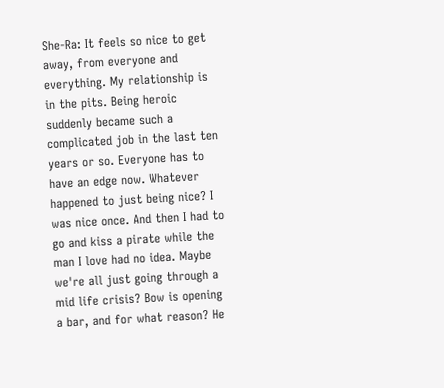She-Ra: It feels so nice to get away, from everyone and everything. My relationship is in the pits. Being heroic suddenly became such a complicated job in the last ten years or so. Everyone has to have an edge now. Whatever happened to just being nice? I was nice once. And then I had to go and kiss a pirate while the man I love had no idea. Maybe we're all just going through a mid life crisis? Bow is opening a bar, and for what reason? He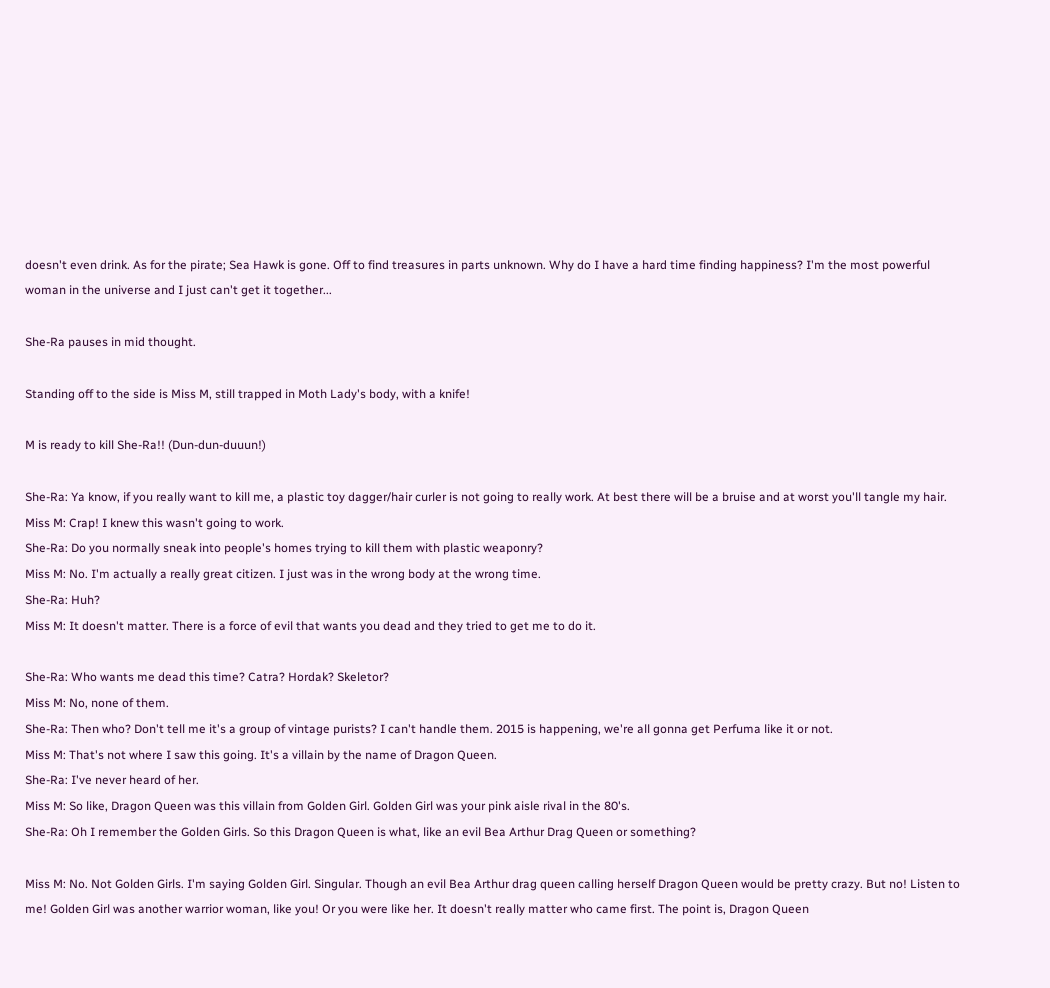doesn't even drink. As for the pirate; Sea Hawk is gone. Off to find treasures in parts unknown. Why do I have a hard time finding happiness? I'm the most powerful woman in the universe and I just can't get it together...

She-Ra pauses in mid thought.

Standing off to the side is Miss M, still trapped in Moth Lady's body, with a knife!

M is ready to kill She-Ra!! (Dun-dun-duuun!)

She-Ra: Ya know, if you really want to kill me, a plastic toy dagger/hair curler is not going to really work. At best there will be a bruise and at worst you'll tangle my hair.
Miss M: Crap! I knew this wasn't going to work.
She-Ra: Do you normally sneak into people's homes trying to kill them with plastic weaponry?
Miss M: No. I'm actually a really great citizen. I just was in the wrong body at the wrong time.
She-Ra: Huh?
Miss M: It doesn't matter. There is a force of evil that wants you dead and they tried to get me to do it.

She-Ra: Who wants me dead this time? Catra? Hordak? Skeletor?
Miss M: No, none of them.
She-Ra: Then who? Don't tell me it's a group of vintage purists? I can't handle them. 2015 is happening, we're all gonna get Perfuma like it or not.
Miss M: That's not where I saw this going. It's a villain by the name of Dragon Queen.
She-Ra: I've never heard of her.
Miss M: So like, Dragon Queen was this villain from Golden Girl. Golden Girl was your pink aisle rival in the 80's.
She-Ra: Oh I remember the Golden Girls. So this Dragon Queen is what, like an evil Bea Arthur Drag Queen or something?

Miss M: No. Not Golden Girls. I'm saying Golden Girl. Singular. Though an evil Bea Arthur drag queen calling herself Dragon Queen would be pretty crazy. But no! Listen to me! Golden Girl was another warrior woman, like you! Or you were like her. It doesn't really matter who came first. The point is, Dragon Queen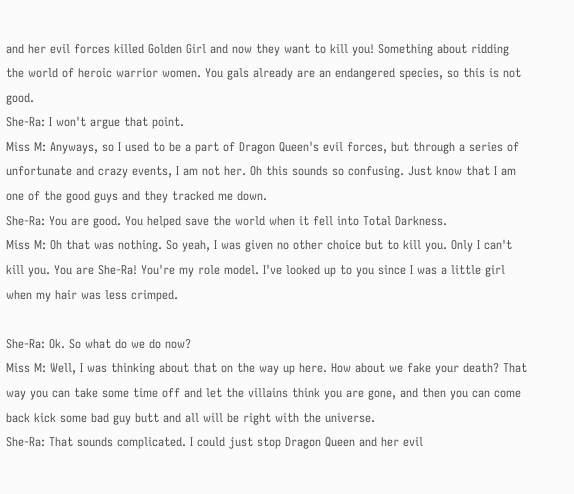and her evil forces killed Golden Girl and now they want to kill you! Something about ridding the world of heroic warrior women. You gals already are an endangered species, so this is not good.
She-Ra: I won't argue that point.
Miss M: Anyways, so I used to be a part of Dragon Queen's evil forces, but through a series of unfortunate and crazy events, I am not her. Oh this sounds so confusing. Just know that I am one of the good guys and they tracked me down.
She-Ra: You are good. You helped save the world when it fell into Total Darkness.
Miss M: Oh that was nothing. So yeah, I was given no other choice but to kill you. Only I can't kill you. You are She-Ra! You're my role model. I've looked up to you since I was a little girl when my hair was less crimped.

She-Ra: Ok. So what do we do now?
Miss M: Well, I was thinking about that on the way up here. How about we fake your death? That way you can take some time off and let the villains think you are gone, and then you can come back kick some bad guy butt and all will be right with the universe.
She-Ra: That sounds complicated. I could just stop Dragon Queen and her evil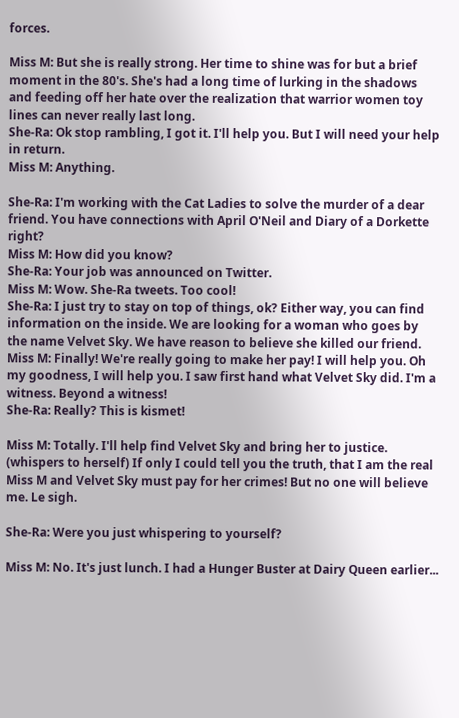forces.

Miss M: But she is really strong. Her time to shine was for but a brief moment in the 80's. She's had a long time of lurking in the shadows and feeding off her hate over the realization that warrior women toy lines can never really last long.
She-Ra: Ok stop rambling, I got it. I'll help you. But I will need your help in return.
Miss M: Anything.

She-Ra: I'm working with the Cat Ladies to solve the murder of a dear friend. You have connections with April O'Neil and Diary of a Dorkette right?
Miss M: How did you know?
She-Ra: Your job was announced on Twitter.
Miss M: Wow. She-Ra tweets. Too cool!
She-Ra: I just try to stay on top of things, ok? Either way, you can find information on the inside. We are looking for a woman who goes by the name Velvet Sky. We have reason to believe she killed our friend.
Miss M: Finally! We're really going to make her pay! I will help you. Oh my goodness, I will help you. I saw first hand what Velvet Sky did. I'm a witness. Beyond a witness!
She-Ra: Really? This is kismet!

Miss M: Totally. I'll help find Velvet Sky and bring her to justice. (whispers to herself) If only I could tell you the truth, that I am the real Miss M and Velvet Sky must pay for her crimes! But no one will believe me. Le sigh.

She-Ra: Were you just whispering to yourself?

Miss M: No. It's just lunch. I had a Hunger Buster at Dairy Queen earlier...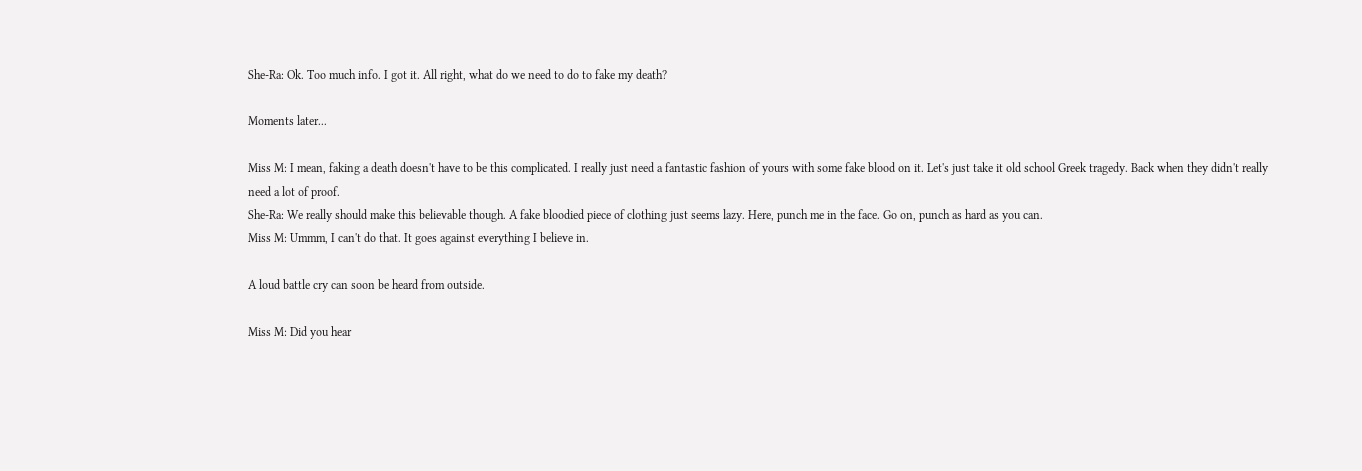She-Ra: Ok. Too much info. I got it. All right, what do we need to do to fake my death?

Moments later...

Miss M: I mean, faking a death doesn't have to be this complicated. I really just need a fantastic fashion of yours with some fake blood on it. Let's just take it old school Greek tragedy. Back when they didn't really need a lot of proof.
She-Ra: We really should make this believable though. A fake bloodied piece of clothing just seems lazy. Here, punch me in the face. Go on, punch as hard as you can.
Miss M: Ummm, I can't do that. It goes against everything I believe in.

A loud battle cry can soon be heard from outside.

Miss M: Did you hear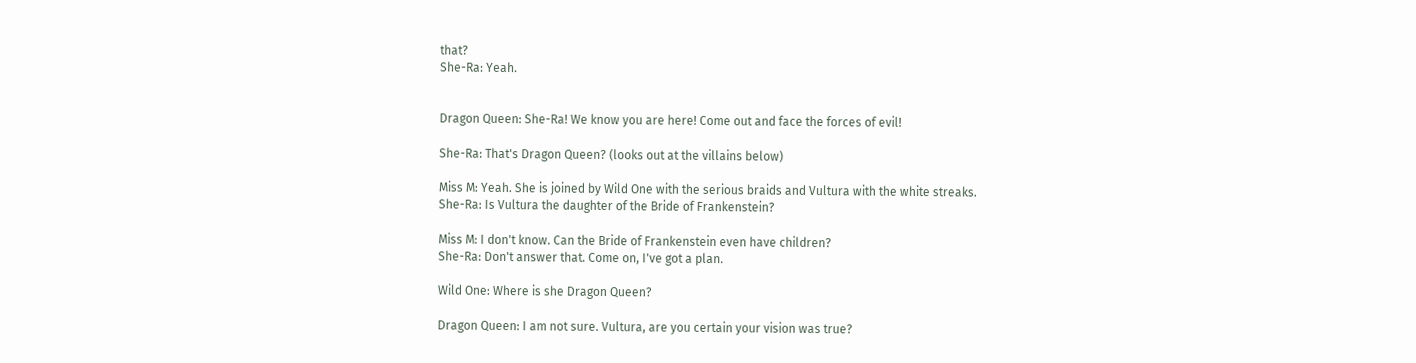that?
She-Ra: Yeah.


Dragon Queen: She-Ra! We know you are here! Come out and face the forces of evil!

She-Ra: That's Dragon Queen? (looks out at the villains below)

Miss M: Yeah. She is joined by Wild One with the serious braids and Vultura with the white streaks.
She-Ra: Is Vultura the daughter of the Bride of Frankenstein?

Miss M: I don't know. Can the Bride of Frankenstein even have children?
She-Ra: Don't answer that. Come on, I've got a plan.

Wild One: Where is she Dragon Queen?

Dragon Queen: I am not sure. Vultura, are you certain your vision was true?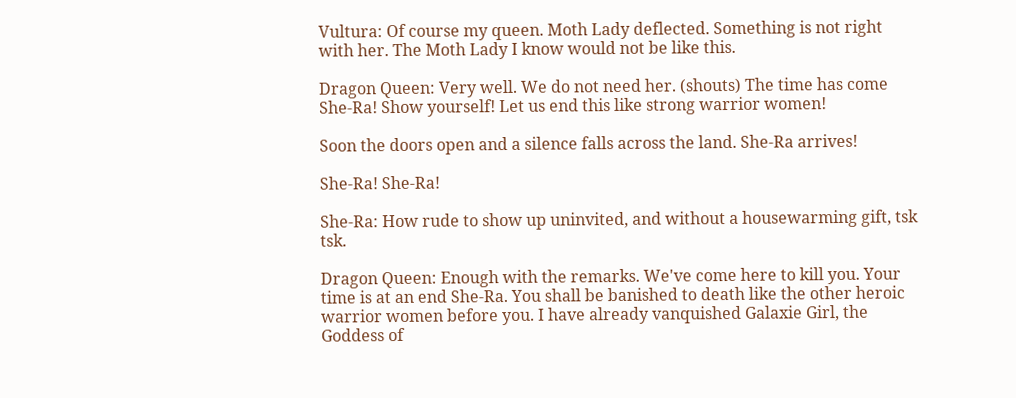Vultura: Of course my queen. Moth Lady deflected. Something is not right with her. The Moth Lady I know would not be like this.

Dragon Queen: Very well. We do not need her. (shouts) The time has come She-Ra! Show yourself! Let us end this like strong warrior women!

Soon the doors open and a silence falls across the land. She-Ra arrives!

She-Ra! She-Ra!

She-Ra: How rude to show up uninvited, and without a housewarming gift, tsk tsk.

Dragon Queen: Enough with the remarks. We've come here to kill you. Your time is at an end She-Ra. You shall be banished to death like the other heroic warrior women before you. I have already vanquished Galaxie Girl, the Goddess of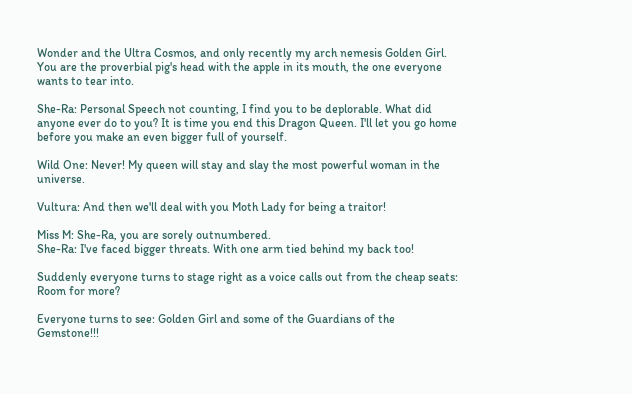Wonder and the Ultra Cosmos, and only recently my arch nemesis Golden Girl. You are the proverbial pig's head with the apple in its mouth, the one everyone wants to tear into.

She-Ra: Personal Speech not counting, I find you to be deplorable. What did anyone ever do to you? It is time you end this Dragon Queen. I'll let you go home before you make an even bigger full of yourself.

Wild One: Never! My queen will stay and slay the most powerful woman in the universe.

Vultura: And then we'll deal with you Moth Lady for being a traitor!

Miss M: She-Ra, you are sorely outnumbered.
She-Ra: I've faced bigger threats. With one arm tied behind my back too!

Suddenly everyone turns to stage right as a voice calls out from the cheap seats: Room for more?

Everyone turns to see: Golden Girl and some of the Guardians of the Gemstone!!!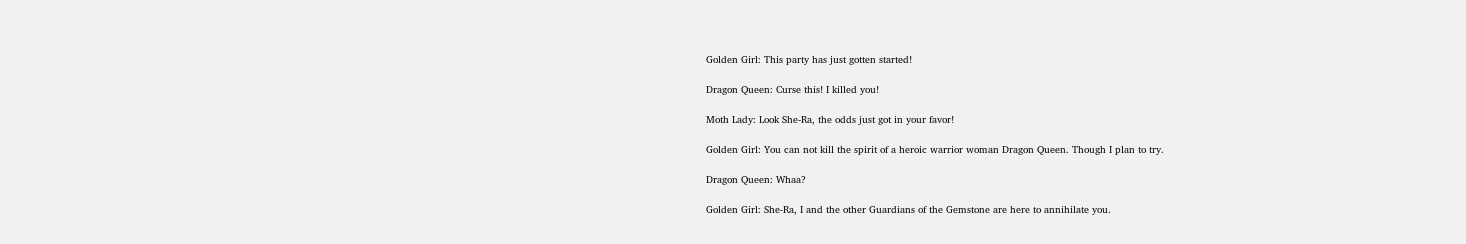Golden Girl: This party has just gotten started!

Dragon Queen: Curse this! I killed you!

Moth Lady: Look She-Ra, the odds just got in your favor!

Golden Girl: You can not kill the spirit of a heroic warrior woman Dragon Queen. Though I plan to try.

Dragon Queen: Whaa?

Golden Girl: She-Ra, I and the other Guardians of the Gemstone are here to annihilate you.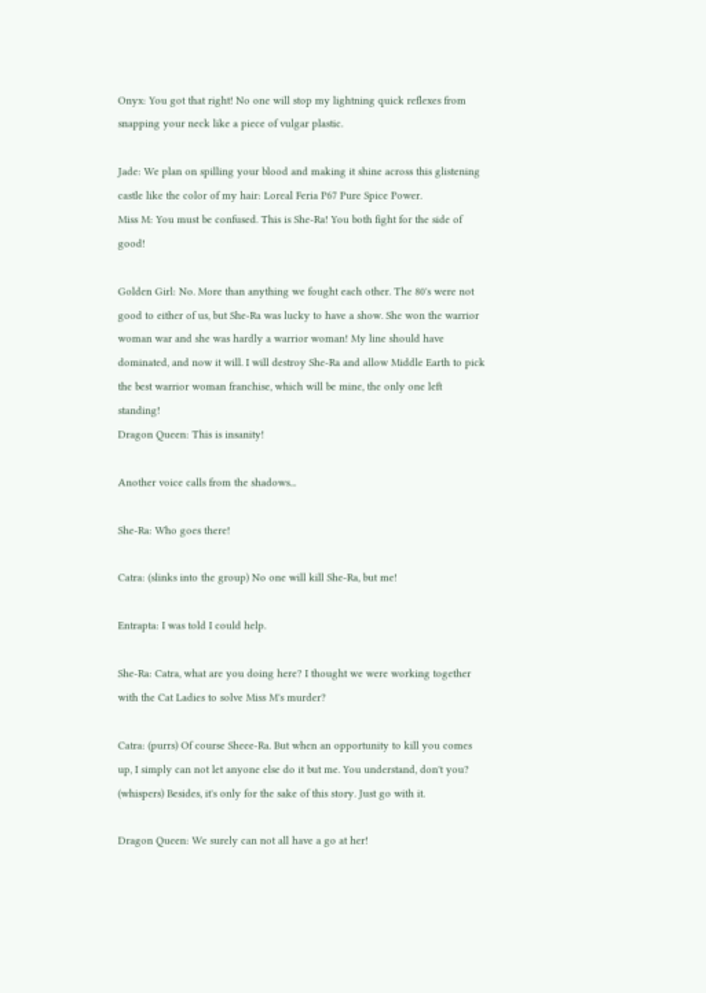Onyx: You got that right! No one will stop my lightning quick reflexes from snapping your neck like a piece of vulgar plastic.

Jade: We plan on spilling your blood and making it shine across this glistening castle like the color of my hair: Loreal Feria P67 Pure Spice Power.
Miss M: You must be confused. This is She-Ra! You both fight for the side of good!

Golden Girl: No. More than anything we fought each other. The 80's were not good to either of us, but She-Ra was lucky to have a show. She won the warrior woman war and she was hardly a warrior woman! My line should have dominated, and now it will. I will destroy She-Ra and allow Middle Earth to pick the best warrior woman franchise, which will be mine, the only one left standing!
Dragon Queen: This is insanity!

Another voice calls from the shadows...

She-Ra: Who goes there!

Catra: (slinks into the group) No one will kill She-Ra, but me!

Entrapta: I was told I could help.

She-Ra: Catra, what are you doing here? I thought we were working together with the Cat Ladies to solve Miss M's murder?

Catra: (purrs) Of course Sheee-Ra. But when an opportunity to kill you comes up, I simply can not let anyone else do it but me. You understand, don't you? (whispers) Besides, it's only for the sake of this story. Just go with it.

Dragon Queen: We surely can not all have a go at her!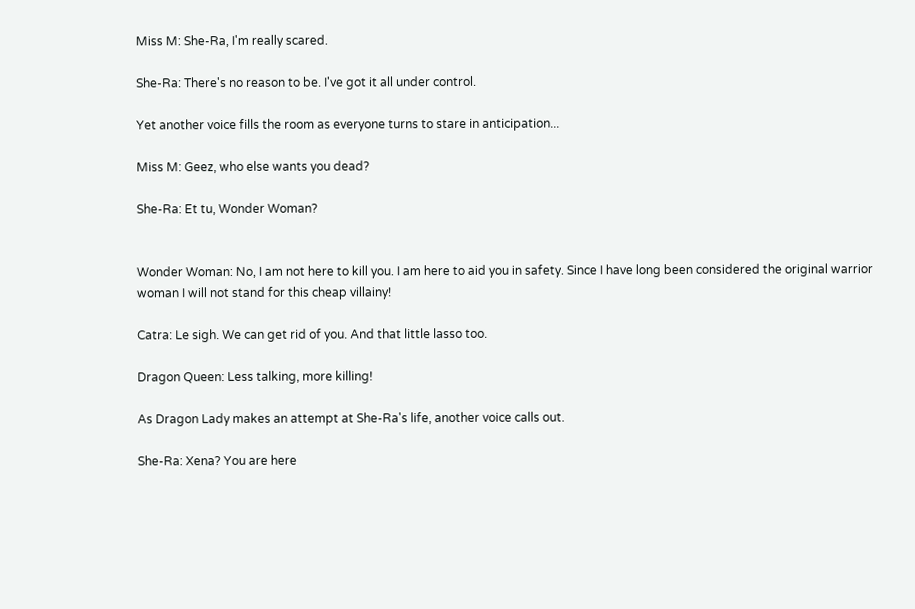Miss M: She-Ra, I'm really scared.

She-Ra: There's no reason to be. I've got it all under control.

Yet another voice fills the room as everyone turns to stare in anticipation...

Miss M: Geez, who else wants you dead?

She-Ra: Et tu, Wonder Woman?


Wonder Woman: No, I am not here to kill you. I am here to aid you in safety. Since I have long been considered the original warrior woman I will not stand for this cheap villainy!

Catra: Le sigh. We can get rid of you. And that little lasso too.

Dragon Queen: Less talking, more killing!

As Dragon Lady makes an attempt at She-Ra's life, another voice calls out.

She-Ra: Xena? You are here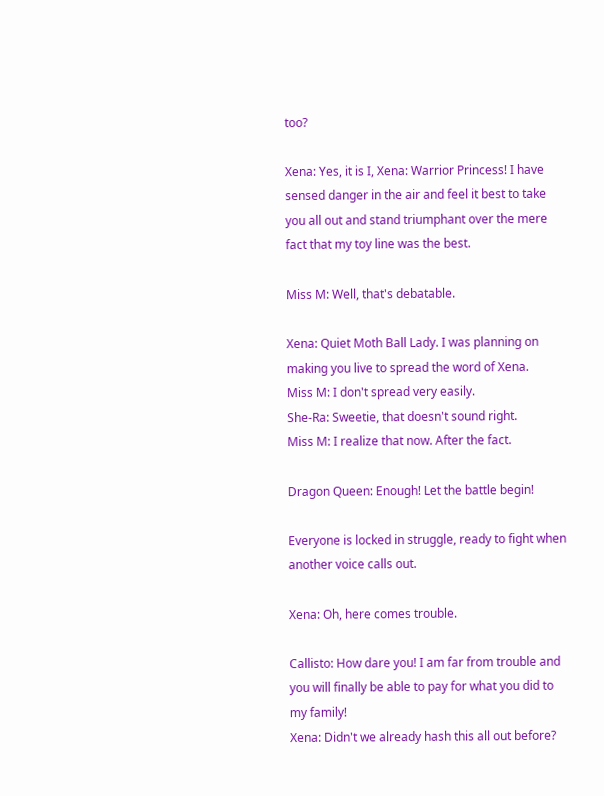too?

Xena: Yes, it is I, Xena: Warrior Princess! I have sensed danger in the air and feel it best to take you all out and stand triumphant over the mere fact that my toy line was the best.

Miss M: Well, that's debatable.

Xena: Quiet Moth Ball Lady. I was planning on making you live to spread the word of Xena.
Miss M: I don't spread very easily.
She-Ra: Sweetie, that doesn't sound right.
Miss M: I realize that now. After the fact.

Dragon Queen: Enough! Let the battle begin!

Everyone is locked in struggle, ready to fight when another voice calls out.

Xena: Oh, here comes trouble.

Callisto: How dare you! I am far from trouble and you will finally be able to pay for what you did to my family!
Xena: Didn't we already hash this all out before?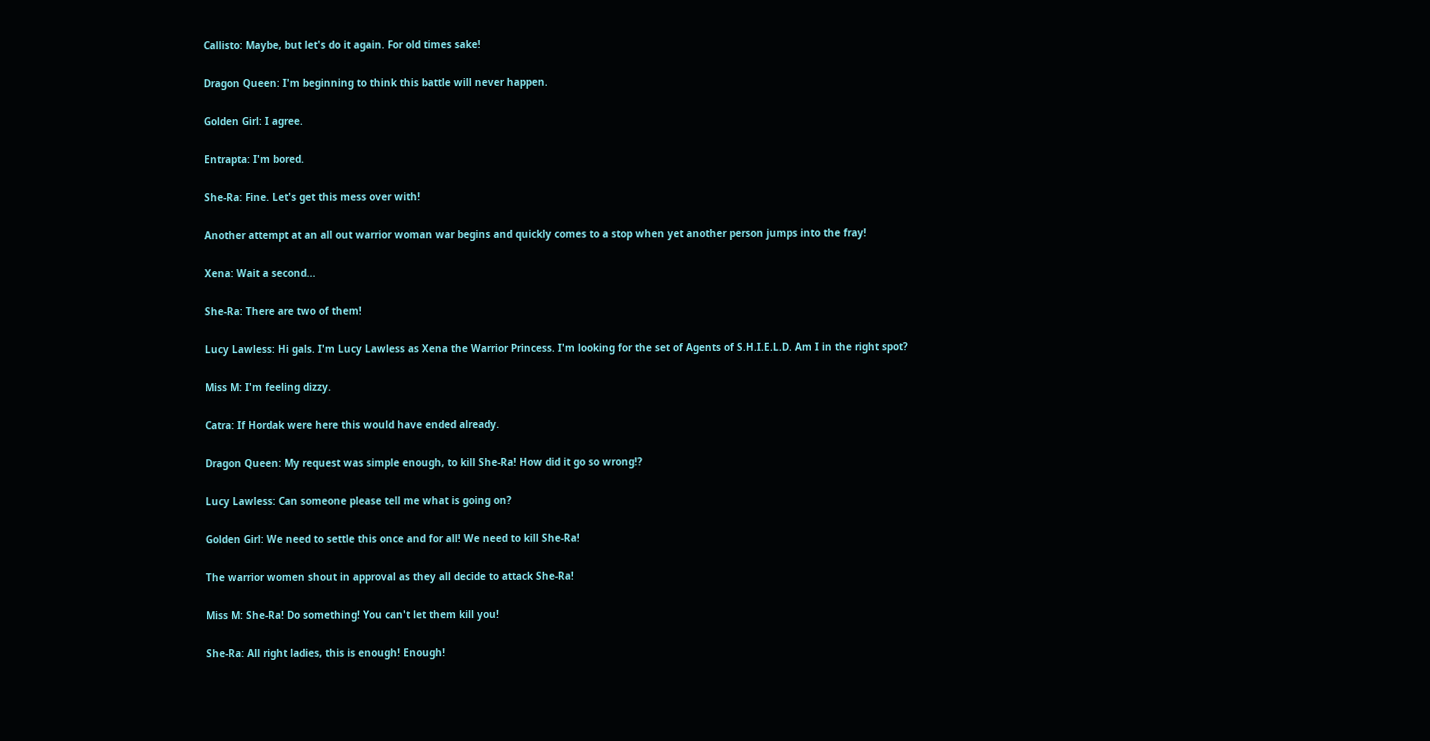Callisto: Maybe, but let's do it again. For old times sake!

Dragon Queen: I'm beginning to think this battle will never happen.

Golden Girl: I agree.

Entrapta: I'm bored.

She-Ra: Fine. Let's get this mess over with!

Another attempt at an all out warrior woman war begins and quickly comes to a stop when yet another person jumps into the fray!

Xena: Wait a second...

She-Ra: There are two of them!

Lucy Lawless: Hi gals. I'm Lucy Lawless as Xena the Warrior Princess. I'm looking for the set of Agents of S.H.I.E.L.D. Am I in the right spot?

Miss M: I'm feeling dizzy.

Catra: If Hordak were here this would have ended already.

Dragon Queen: My request was simple enough, to kill She-Ra! How did it go so wrong!?

Lucy Lawless: Can someone please tell me what is going on?

Golden Girl: We need to settle this once and for all! We need to kill She-Ra!

The warrior women shout in approval as they all decide to attack She-Ra!

Miss M: She-Ra! Do something! You can't let them kill you!

She-Ra: All right ladies, this is enough! Enough!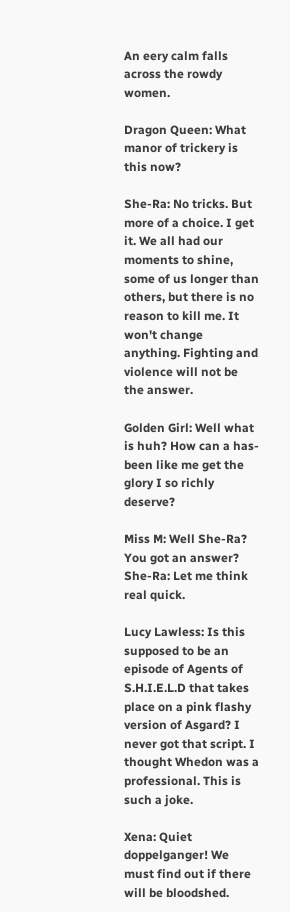An eery calm falls across the rowdy women.

Dragon Queen: What manor of trickery is this now?

She-Ra: No tricks. But more of a choice. I get it. We all had our moments to shine, some of us longer than others, but there is no reason to kill me. It won't change anything. Fighting and violence will not be the answer.

Golden Girl: Well what is huh? How can a has-been like me get the glory I so richly deserve?

Miss M: Well She-Ra? You got an answer?
She-Ra: Let me think real quick.

Lucy Lawless: Is this supposed to be an episode of Agents of S.H.I.E.L.D that takes place on a pink flashy version of Asgard? I never got that script. I thought Whedon was a professional. This is such a joke.

Xena: Quiet doppelganger! We must find out if there will be bloodshed.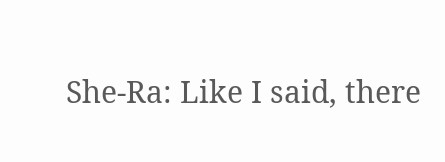She-Ra: Like I said, there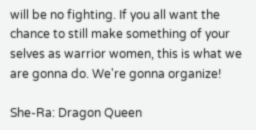will be no fighting. If you all want the chance to still make something of your selves as warrior women, this is what we are gonna do. We're gonna organize!

She-Ra: Dragon Queen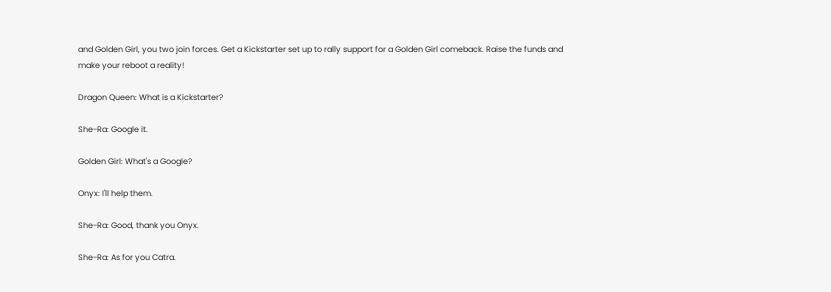and Golden Girl, you two join forces. Get a Kickstarter set up to rally support for a Golden Girl comeback. Raise the funds and make your reboot a reality!

Dragon Queen: What is a Kickstarter?

She-Ra: Google it.

Golden Girl: What's a Google?

Onyx: I'll help them.

She-Ra: Good, thank you Onyx.

She-Ra: As for you Catra.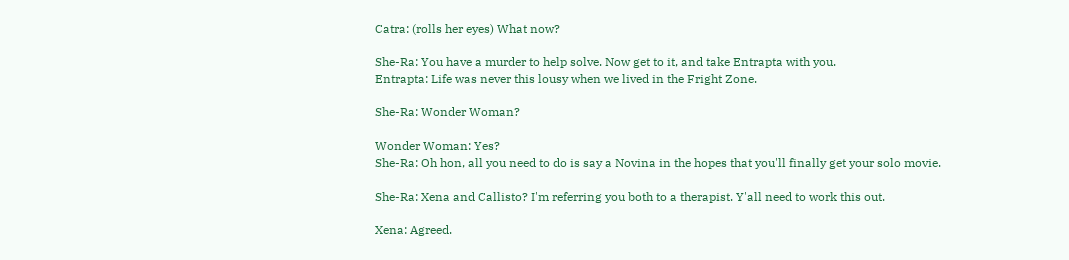Catra: (rolls her eyes) What now?

She-Ra: You have a murder to help solve. Now get to it, and take Entrapta with you.
Entrapta: Life was never this lousy when we lived in the Fright Zone.

She-Ra: Wonder Woman?

Wonder Woman: Yes?
She-Ra: Oh hon, all you need to do is say a Novina in the hopes that you'll finally get your solo movie.

She-Ra: Xena and Callisto? I'm referring you both to a therapist. Y'all need to work this out.

Xena: Agreed.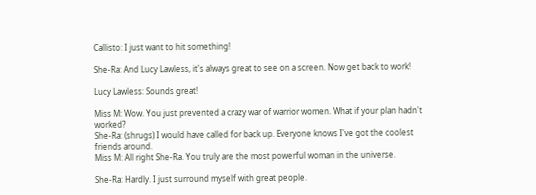Callisto: I just want to hit something!

She-Ra: And Lucy Lawless, it's always great to see on a screen. Now get back to work!

Lucy Lawless: Sounds great!

Miss M: Wow. You just prevented a crazy war of warrior women. What if your plan hadn't worked?
She-Ra: (shrugs) I would have called for back up. Everyone knows I've got the coolest friends around.
Miss M: All right She-Ra. You truly are the most powerful woman in the universe.

She-Ra: Hardly. I just surround myself with great people.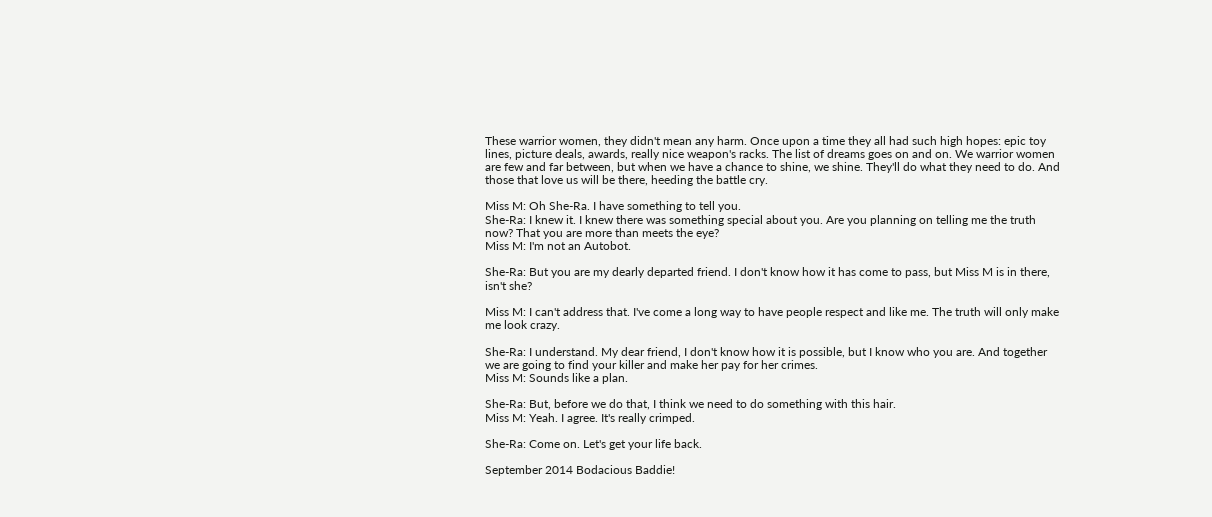These warrior women, they didn't mean any harm. Once upon a time they all had such high hopes: epic toy lines, picture deals, awards, really nice weapon's racks. The list of dreams goes on and on. We warrior women are few and far between, but when we have a chance to shine, we shine. They'll do what they need to do. And those that love us will be there, heeding the battle cry.

Miss M: Oh She-Ra. I have something to tell you.
She-Ra: I knew it. I knew there was something special about you. Are you planning on telling me the truth now? That you are more than meets the eye?
Miss M: I'm not an Autobot.

She-Ra: But you are my dearly departed friend. I don't know how it has come to pass, but Miss M is in there, isn't she?

Miss M: I can't address that. I've come a long way to have people respect and like me. The truth will only make me look crazy.

She-Ra: I understand. My dear friend, I don't know how it is possible, but I know who you are. And together we are going to find your killer and make her pay for her crimes.
Miss M: Sounds like a plan.

She-Ra: But, before we do that, I think we need to do something with this hair.
Miss M: Yeah. I agree. It's really crimped.

She-Ra: Come on. Let's get your life back.

September 2014 Bodacious Baddie!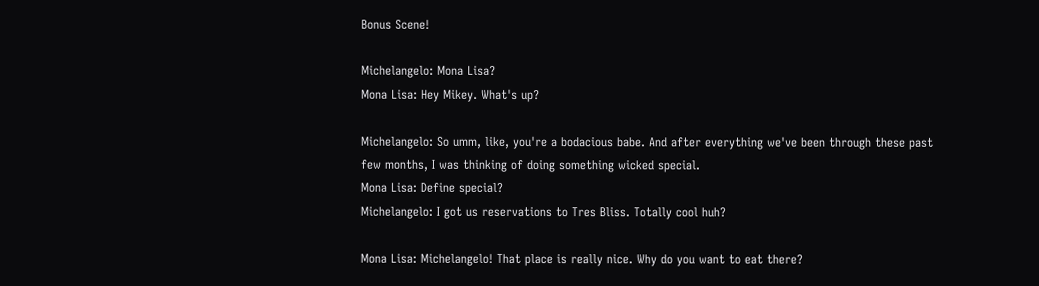Bonus Scene!

Michelangelo: Mona Lisa?
Mona Lisa: Hey Mikey. What's up?

Michelangelo: So umm, like, you're a bodacious babe. And after everything we've been through these past few months, I was thinking of doing something wicked special.
Mona Lisa: Define special?
Michelangelo: I got us reservations to Tres Bliss. Totally cool huh?

Mona Lisa: Michelangelo! That place is really nice. Why do you want to eat there?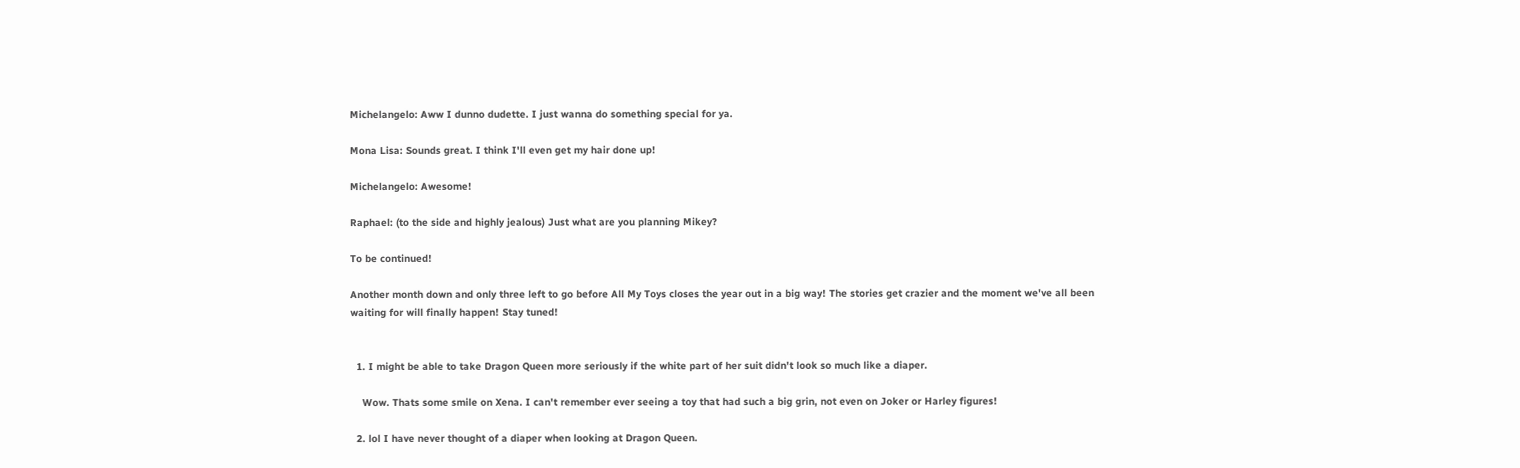Michelangelo: Aww I dunno dudette. I just wanna do something special for ya.

Mona Lisa: Sounds great. I think I'll even get my hair done up!

Michelangelo: Awesome!

Raphael: (to the side and highly jealous) Just what are you planning Mikey?

To be continued!

Another month down and only three left to go before All My Toys closes the year out in a big way! The stories get crazier and the moment we've all been waiting for will finally happen! Stay tuned!


  1. I might be able to take Dragon Queen more seriously if the white part of her suit didn't look so much like a diaper.

    Wow. Thats some smile on Xena. I can't remember ever seeing a toy that had such a big grin, not even on Joker or Harley figures!

  2. lol I have never thought of a diaper when looking at Dragon Queen.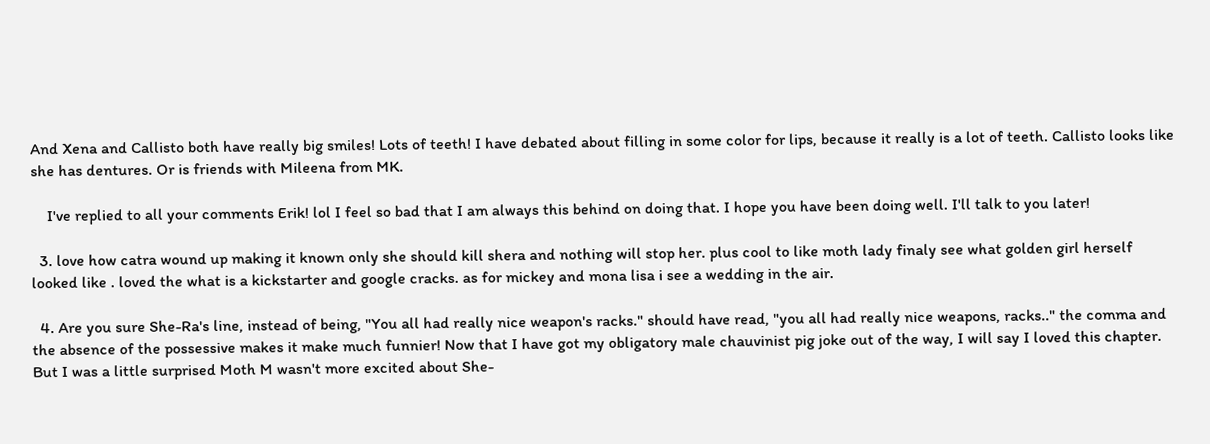And Xena and Callisto both have really big smiles! Lots of teeth! I have debated about filling in some color for lips, because it really is a lot of teeth. Callisto looks like she has dentures. Or is friends with Mileena from MK.

    I've replied to all your comments Erik! lol I feel so bad that I am always this behind on doing that. I hope you have been doing well. I'll talk to you later!

  3. love how catra wound up making it known only she should kill shera and nothing will stop her. plus cool to like moth lady finaly see what golden girl herself looked like . loved the what is a kickstarter and google cracks. as for mickey and mona lisa i see a wedding in the air.

  4. Are you sure She-Ra's line, instead of being, "You all had really nice weapon's racks." should have read, "you all had really nice weapons, racks.." the comma and the absence of the possessive makes it make much funnier! Now that I have got my obligatory male chauvinist pig joke out of the way, I will say I loved this chapter. But I was a little surprised Moth M wasn't more excited about She-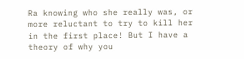Ra knowing who she really was, or more reluctant to try to kill her in the first place! But I have a theory of why you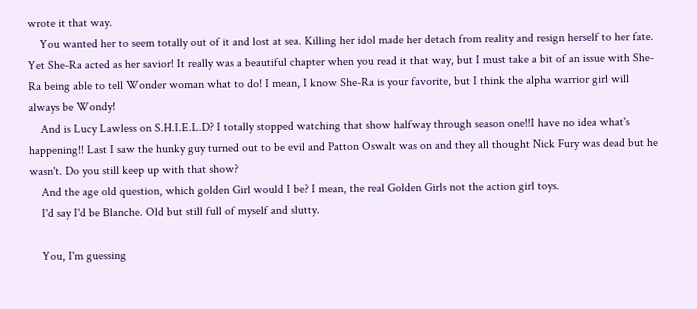wrote it that way.
    You wanted her to seem totally out of it and lost at sea. Killing her idol made her detach from reality and resign herself to her fate. Yet She-Ra acted as her savior! It really was a beautiful chapter when you read it that way, but I must take a bit of an issue with She-Ra being able to tell Wonder woman what to do! I mean, I know She-Ra is your favorite, but I think the alpha warrior girl will always be Wondy!
    And is Lucy Lawless on S.H.I.E.L.D? I totally stopped watching that show halfway through season one!!I have no idea what's happening!! Last I saw the hunky guy turned out to be evil and Patton Oswalt was on and they all thought Nick Fury was dead but he wasn't. Do you still keep up with that show?
    And the age old question, which golden Girl would I be? I mean, the real Golden Girls not the action girl toys.
    I'd say I'd be Blanche. Old but still full of myself and slutty.

    You, I'm guessing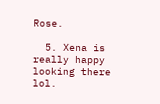Rose.

  5. Xena is really happy looking there lol.